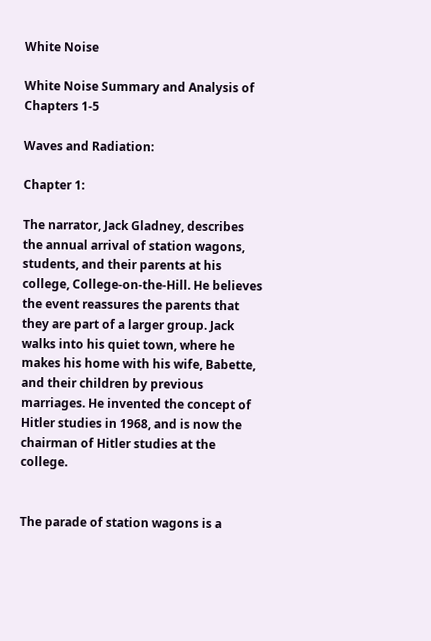White Noise

White Noise Summary and Analysis of Chapters 1-5

Waves and Radiation:

Chapter 1:

The narrator, Jack Gladney, describes the annual arrival of station wagons, students, and their parents at his college, College-on-the-Hill. He believes the event reassures the parents that they are part of a larger group. Jack walks into his quiet town, where he makes his home with his wife, Babette, and their children by previous marriages. He invented the concept of Hitler studies in 1968, and is now the chairman of Hitler studies at the college.


The parade of station wagons is a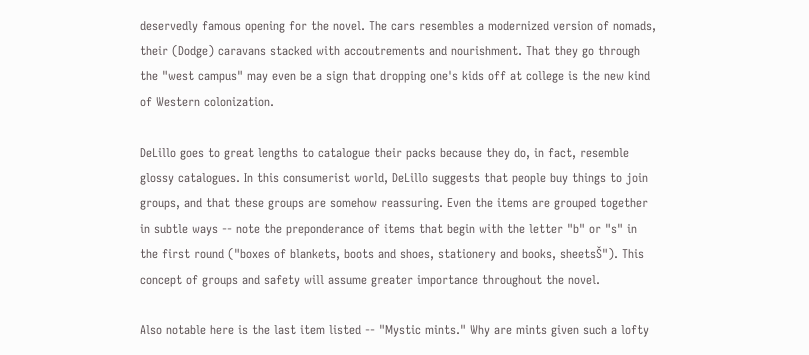deservedly famous opening for the novel. The cars resembles a modernized version of nomads, their (Dodge) caravans stacked with accoutrements and nourishment. That they go through the "west campus" may even be a sign that dropping one's kids off at college is the new kind of Western colonization.

DeLillo goes to great lengths to catalogue their packs because they do, in fact, resemble glossy catalogues. In this consumerist world, DeLillo suggests that people buy things to join groups, and that these groups are somehow reassuring. Even the items are grouped together in subtle ways -- note the preponderance of items that begin with the letter "b" or "s" in the first round ("boxes of blankets, boots and shoes, stationery and books, sheetsŠ"). This concept of groups and safety will assume greater importance throughout the novel.

Also notable here is the last item listed -- "Mystic mints." Why are mints given such a lofty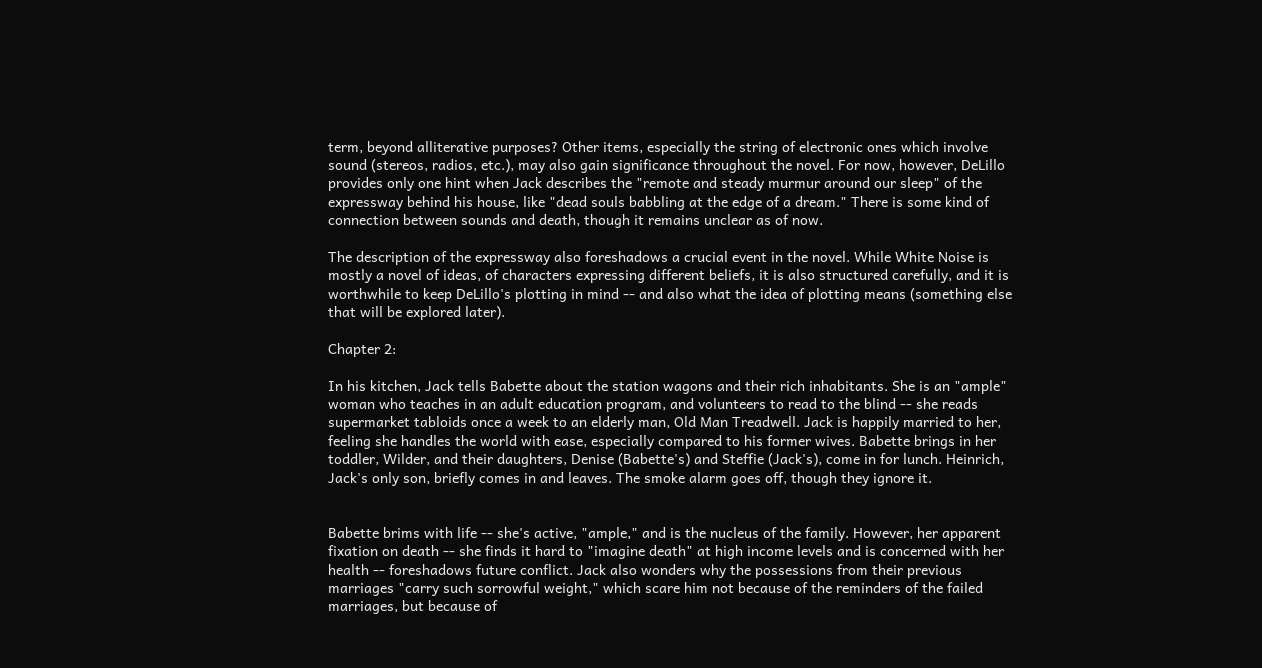term, beyond alliterative purposes? Other items, especially the string of electronic ones which involve sound (stereos, radios, etc.), may also gain significance throughout the novel. For now, however, DeLillo provides only one hint when Jack describes the "remote and steady murmur around our sleep" of the expressway behind his house, like "dead souls babbling at the edge of a dream." There is some kind of connection between sounds and death, though it remains unclear as of now.

The description of the expressway also foreshadows a crucial event in the novel. While White Noise is mostly a novel of ideas, of characters expressing different beliefs, it is also structured carefully, and it is worthwhile to keep DeLillo's plotting in mind -- and also what the idea of plotting means (something else that will be explored later).

Chapter 2:

In his kitchen, Jack tells Babette about the station wagons and their rich inhabitants. She is an "ample" woman who teaches in an adult education program, and volunteers to read to the blind -- she reads supermarket tabloids once a week to an elderly man, Old Man Treadwell. Jack is happily married to her, feeling she handles the world with ease, especially compared to his former wives. Babette brings in her toddler, Wilder, and their daughters, Denise (Babette's) and Steffie (Jack's), come in for lunch. Heinrich, Jack's only son, briefly comes in and leaves. The smoke alarm goes off, though they ignore it.


Babette brims with life -- she's active, "ample," and is the nucleus of the family. However, her apparent fixation on death -- she finds it hard to "imagine death" at high income levels and is concerned with her health -- foreshadows future conflict. Jack also wonders why the possessions from their previous marriages "carry such sorrowful weight," which scare him not because of the reminders of the failed marriages, but because of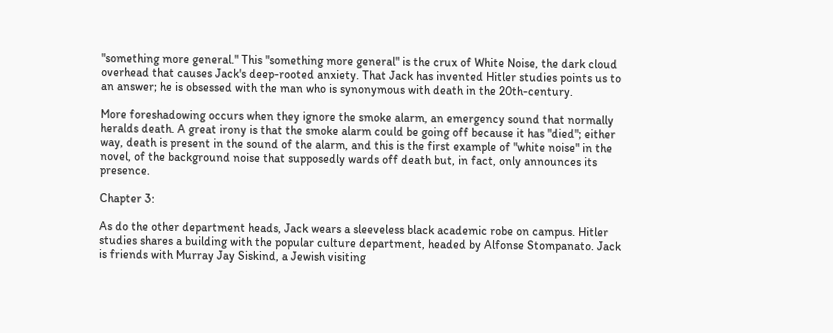"something more general." This "something more general" is the crux of White Noise, the dark cloud overhead that causes Jack's deep-rooted anxiety. That Jack has invented Hitler studies points us to an answer; he is obsessed with the man who is synonymous with death in the 20th-century.

More foreshadowing occurs when they ignore the smoke alarm, an emergency sound that normally heralds death. A great irony is that the smoke alarm could be going off because it has "died"; either way, death is present in the sound of the alarm, and this is the first example of "white noise" in the novel, of the background noise that supposedly wards off death but, in fact, only announces its presence.

Chapter 3:

As do the other department heads, Jack wears a sleeveless black academic robe on campus. Hitler studies shares a building with the popular culture department, headed by Alfonse Stompanato. Jack is friends with Murray Jay Siskind, a Jewish visiting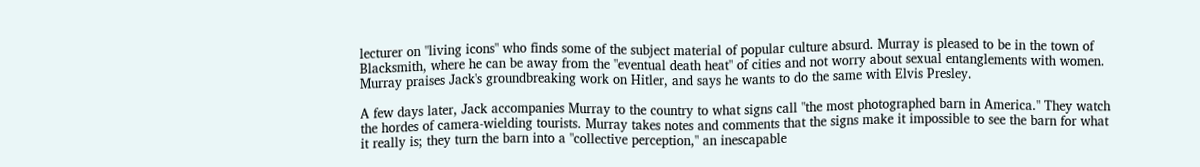lecturer on "living icons" who finds some of the subject material of popular culture absurd. Murray is pleased to be in the town of Blacksmith, where he can be away from the "eventual death heat" of cities and not worry about sexual entanglements with women. Murray praises Jack's groundbreaking work on Hitler, and says he wants to do the same with Elvis Presley.

A few days later, Jack accompanies Murray to the country to what signs call "the most photographed barn in America." They watch the hordes of camera-wielding tourists. Murray takes notes and comments that the signs make it impossible to see the barn for what it really is; they turn the barn into a "collective perception," an inescapable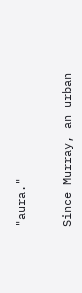"aura."


Since Murray, an urban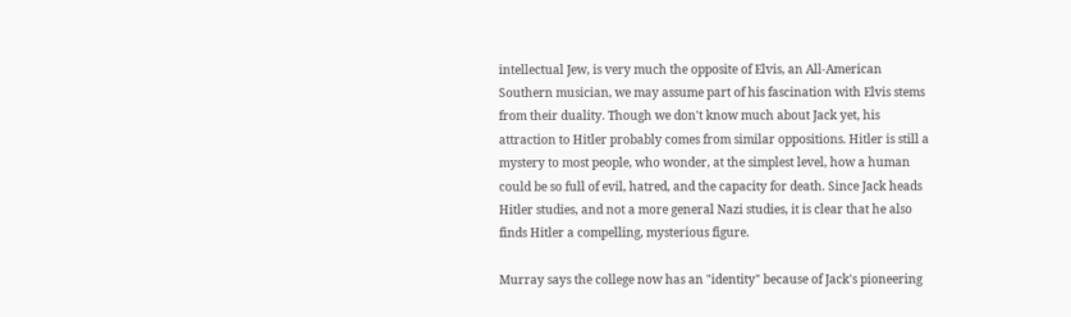intellectual Jew, is very much the opposite of Elvis, an All-American Southern musician, we may assume part of his fascination with Elvis stems from their duality. Though we don't know much about Jack yet, his attraction to Hitler probably comes from similar oppositions. Hitler is still a mystery to most people, who wonder, at the simplest level, how a human could be so full of evil, hatred, and the capacity for death. Since Jack heads Hitler studies, and not a more general Nazi studies, it is clear that he also finds Hitler a compelling, mysterious figure.

Murray says the college now has an "identity" because of Jack's pioneering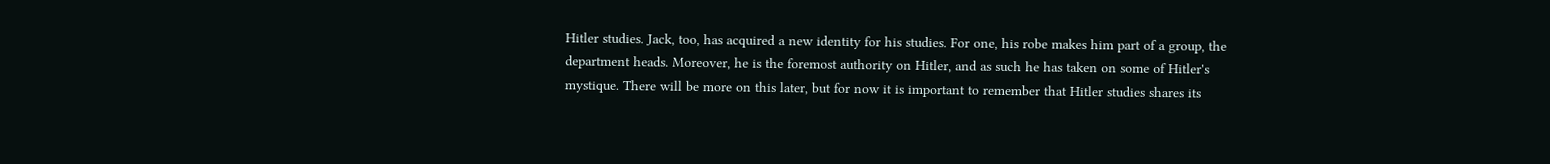Hitler studies. Jack, too, has acquired a new identity for his studies. For one, his robe makes him part of a group, the department heads. Moreover, he is the foremost authority on Hitler, and as such he has taken on some of Hitler's mystique. There will be more on this later, but for now it is important to remember that Hitler studies shares its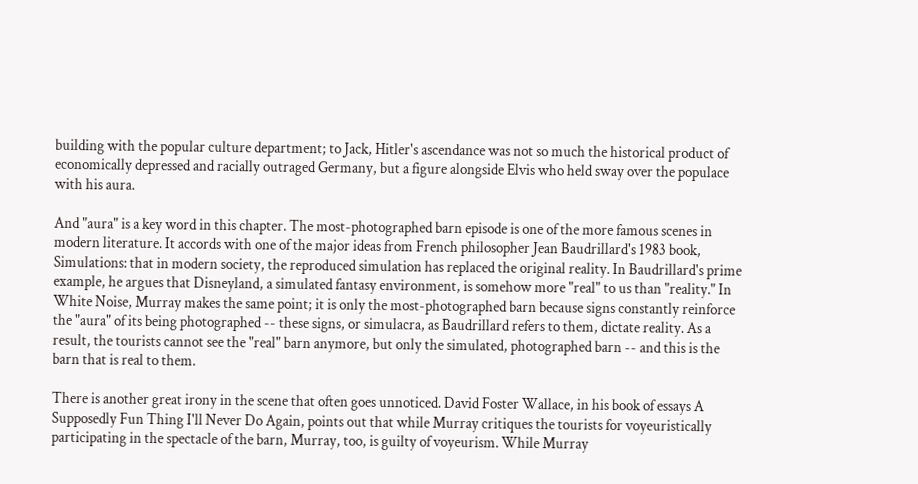building with the popular culture department; to Jack, Hitler's ascendance was not so much the historical product of economically depressed and racially outraged Germany, but a figure alongside Elvis who held sway over the populace with his aura.

And "aura" is a key word in this chapter. The most-photographed barn episode is one of the more famous scenes in modern literature. It accords with one of the major ideas from French philosopher Jean Baudrillard's 1983 book, Simulations: that in modern society, the reproduced simulation has replaced the original reality. In Baudrillard's prime example, he argues that Disneyland, a simulated fantasy environment, is somehow more "real" to us than "reality." In White Noise, Murray makes the same point; it is only the most-photographed barn because signs constantly reinforce the "aura" of its being photographed -- these signs, or simulacra, as Baudrillard refers to them, dictate reality. As a result, the tourists cannot see the "real" barn anymore, but only the simulated, photographed barn -- and this is the barn that is real to them.

There is another great irony in the scene that often goes unnoticed. David Foster Wallace, in his book of essays A Supposedly Fun Thing I'll Never Do Again, points out that while Murray critiques the tourists for voyeuristically participating in the spectacle of the barn, Murray, too, is guilty of voyeurism. While Murray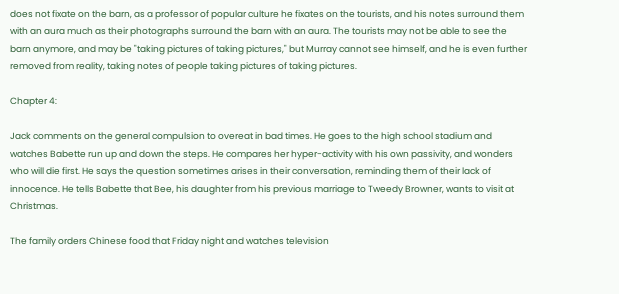does not fixate on the barn, as a professor of popular culture he fixates on the tourists, and his notes surround them with an aura much as their photographs surround the barn with an aura. The tourists may not be able to see the barn anymore, and may be "taking pictures of taking pictures," but Murray cannot see himself, and he is even further removed from reality, taking notes of people taking pictures of taking pictures.

Chapter 4:

Jack comments on the general compulsion to overeat in bad times. He goes to the high school stadium and watches Babette run up and down the steps. He compares her hyper-activity with his own passivity, and wonders who will die first. He says the question sometimes arises in their conversation, reminding them of their lack of innocence. He tells Babette that Bee, his daughter from his previous marriage to Tweedy Browner, wants to visit at Christmas.

The family orders Chinese food that Friday night and watches television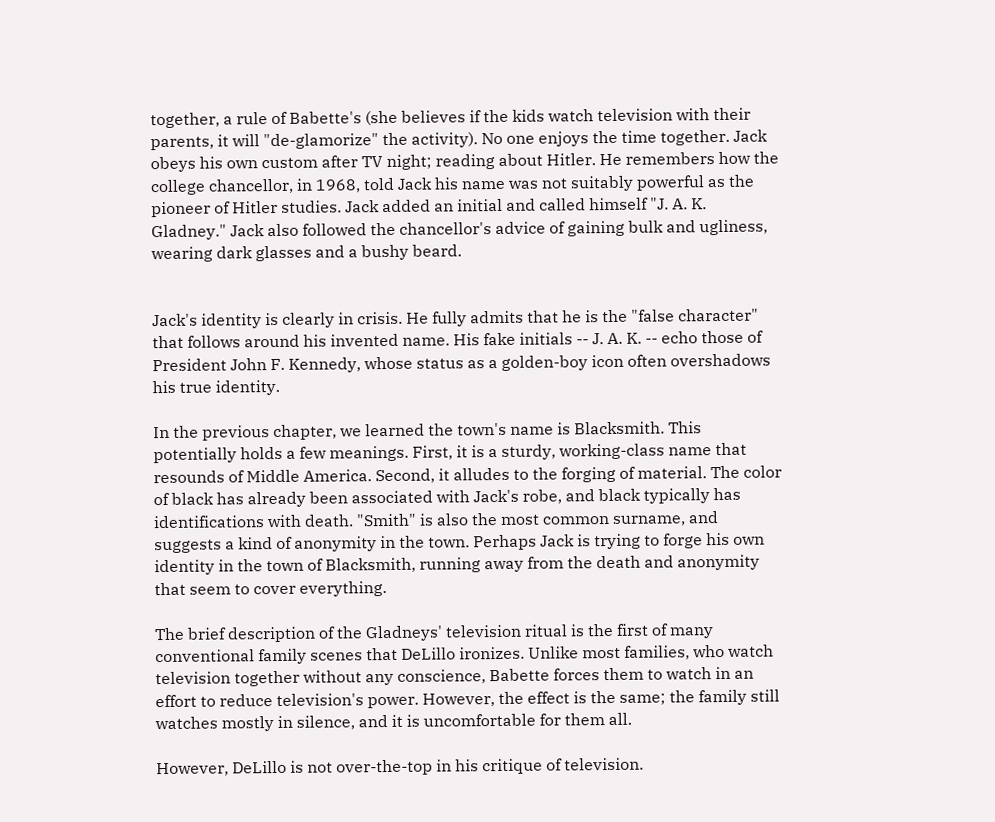together, a rule of Babette's (she believes if the kids watch television with their parents, it will "de-glamorize" the activity). No one enjoys the time together. Jack obeys his own custom after TV night; reading about Hitler. He remembers how the college chancellor, in 1968, told Jack his name was not suitably powerful as the pioneer of Hitler studies. Jack added an initial and called himself "J. A. K. Gladney." Jack also followed the chancellor's advice of gaining bulk and ugliness, wearing dark glasses and a bushy beard.


Jack's identity is clearly in crisis. He fully admits that he is the "false character" that follows around his invented name. His fake initials -- J. A. K. -- echo those of President John F. Kennedy, whose status as a golden-boy icon often overshadows his true identity.

In the previous chapter, we learned the town's name is Blacksmith. This potentially holds a few meanings. First, it is a sturdy, working-class name that resounds of Middle America. Second, it alludes to the forging of material. The color of black has already been associated with Jack's robe, and black typically has identifications with death. "Smith" is also the most common surname, and suggests a kind of anonymity in the town. Perhaps Jack is trying to forge his own identity in the town of Blacksmith, running away from the death and anonymity that seem to cover everything.

The brief description of the Gladneys' television ritual is the first of many conventional family scenes that DeLillo ironizes. Unlike most families, who watch television together without any conscience, Babette forces them to watch in an effort to reduce television's power. However, the effect is the same; the family still watches mostly in silence, and it is uncomfortable for them all.

However, DeLillo is not over-the-top in his critique of television.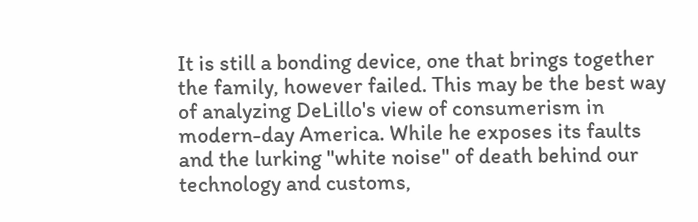It is still a bonding device, one that brings together the family, however failed. This may be the best way of analyzing DeLillo's view of consumerism in modern-day America. While he exposes its faults and the lurking "white noise" of death behind our technology and customs,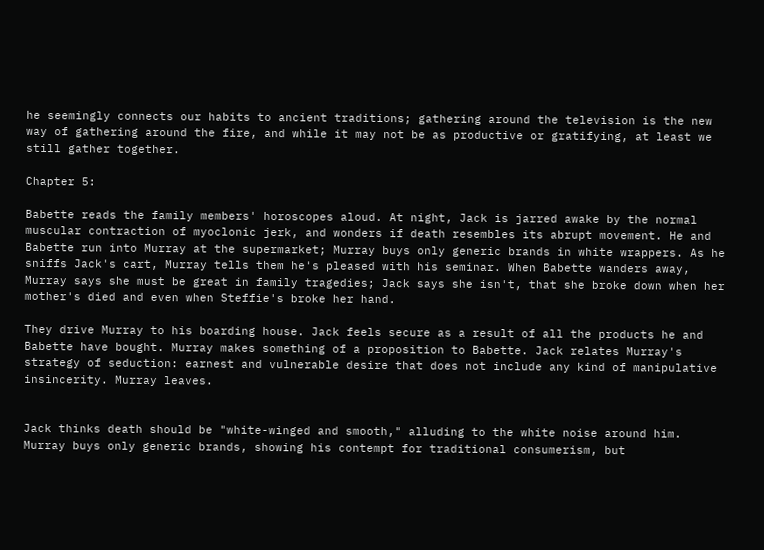he seemingly connects our habits to ancient traditions; gathering around the television is the new way of gathering around the fire, and while it may not be as productive or gratifying, at least we still gather together.

Chapter 5:

Babette reads the family members' horoscopes aloud. At night, Jack is jarred awake by the normal muscular contraction of myoclonic jerk, and wonders if death resembles its abrupt movement. He and Babette run into Murray at the supermarket; Murray buys only generic brands in white wrappers. As he sniffs Jack's cart, Murray tells them he's pleased with his seminar. When Babette wanders away, Murray says she must be great in family tragedies; Jack says she isn't, that she broke down when her mother's died and even when Steffie's broke her hand.

They drive Murray to his boarding house. Jack feels secure as a result of all the products he and Babette have bought. Murray makes something of a proposition to Babette. Jack relates Murray's strategy of seduction: earnest and vulnerable desire that does not include any kind of manipulative insincerity. Murray leaves.


Jack thinks death should be "white-winged and smooth," alluding to the white noise around him. Murray buys only generic brands, showing his contempt for traditional consumerism, but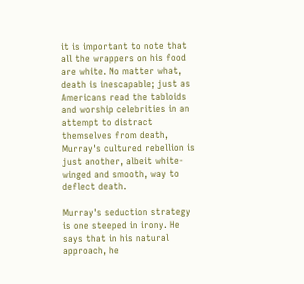it is important to note that all the wrappers on his food are white. No matter what, death is inescapable; just as Americans read the tabloids and worship celebrities in an attempt to distract themselves from death, Murray's cultured rebellion is just another, albeit white-winged and smooth, way to deflect death.

Murray's seduction strategy is one steeped in irony. He says that in his natural approach, he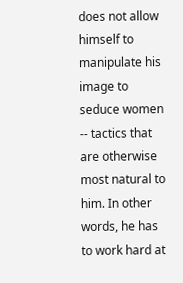does not allow himself to manipulate his image to seduce women -- tactics that are otherwise most natural to him. In other words, he has to work hard at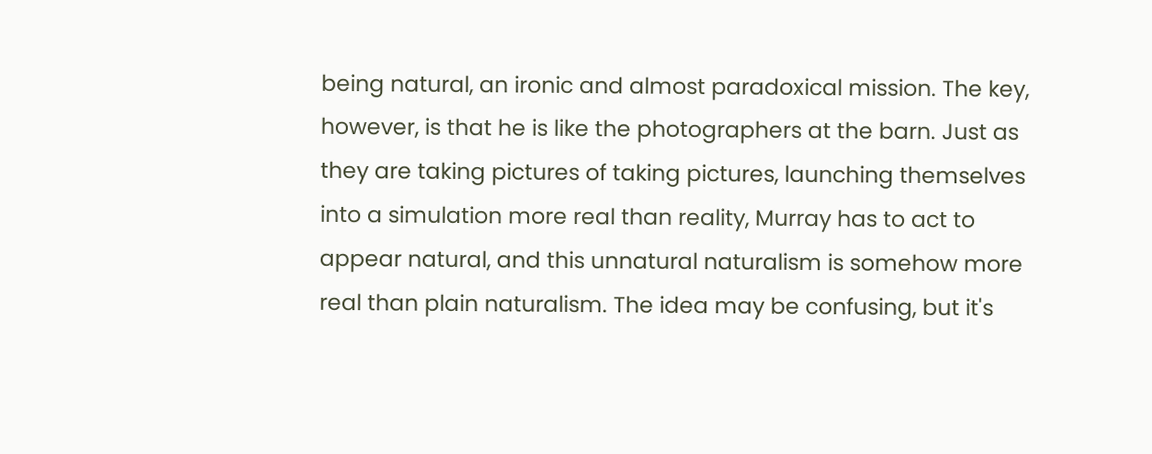being natural, an ironic and almost paradoxical mission. The key, however, is that he is like the photographers at the barn. Just as they are taking pictures of taking pictures, launching themselves into a simulation more real than reality, Murray has to act to appear natural, and this unnatural naturalism is somehow more real than plain naturalism. The idea may be confusing, but it's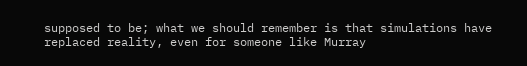supposed to be; what we should remember is that simulations have replaced reality, even for someone like Murray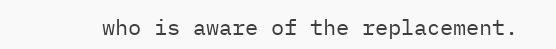who is aware of the replacement.